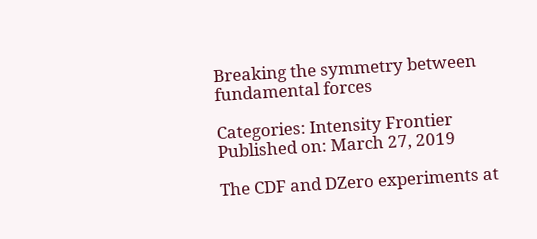Breaking the symmetry between fundamental forces

Categories: Intensity Frontier
Published on: March 27, 2019

The CDF and DZero experiments at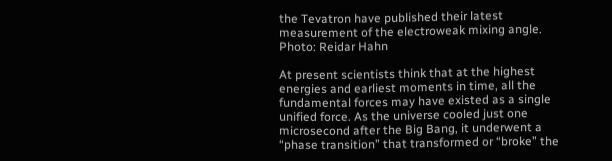the Tevatron have published their latest measurement of the electroweak mixing angle. Photo: Reidar Hahn

At present scientists think that at the highest energies and earliest moments in time, all the fundamental forces may have existed as a single unified force. As the universe cooled just one microsecond after the Big Bang, it underwent a “phase transition” that transformed or “broke” the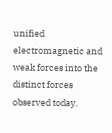unified electromagnetic and weak forces into the distinct forces observed today.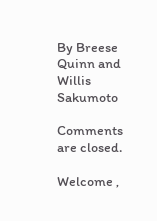By Breese Quinn and Willis Sakumoto

Comments are closed.

Welcome ,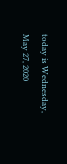today is Wednesday, May 27, 2020